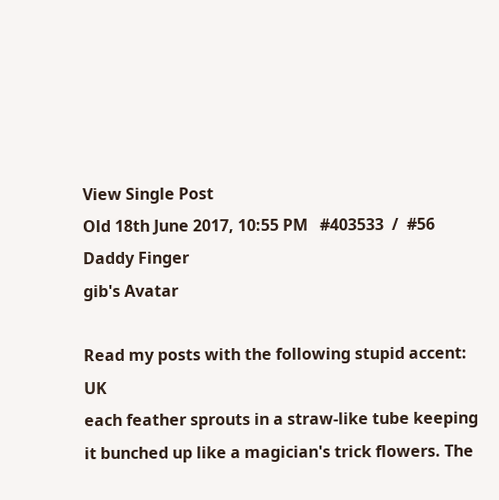View Single Post
Old 18th June 2017, 10:55 PM   #403533  /  #56
Daddy Finger
gib's Avatar

Read my posts with the following stupid accent: UK
each feather sprouts in a straw-like tube keeping it bunched up like a magician's trick flowers. The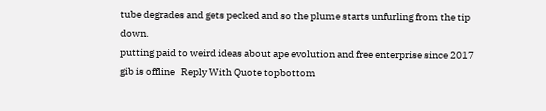tube degrades and gets pecked and so the plume starts unfurling from the tip down.
putting paid to weird ideas about ape evolution and free enterprise since 2017
gib is offline   Reply With Quote topbottom